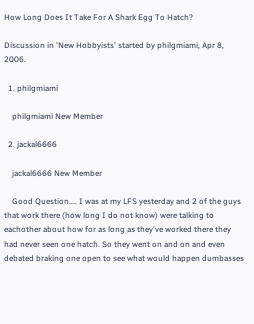How Long Does It Take For A Shark Egg To Hatch?

Discussion in 'New Hobbyists' started by philgmiami, Apr 8, 2006.

  1. philgmiami

    philgmiami New Member

  2. jackal6666

    jackal6666 New Member

    Good Question.... I was at my LFS yesterday and 2 of the guys that work there (how long I do not know) were talking to eachother about how for as long as they've worked there they had never seen one hatch. So they went on and on and even debated braking one open to see what would happen dumbasses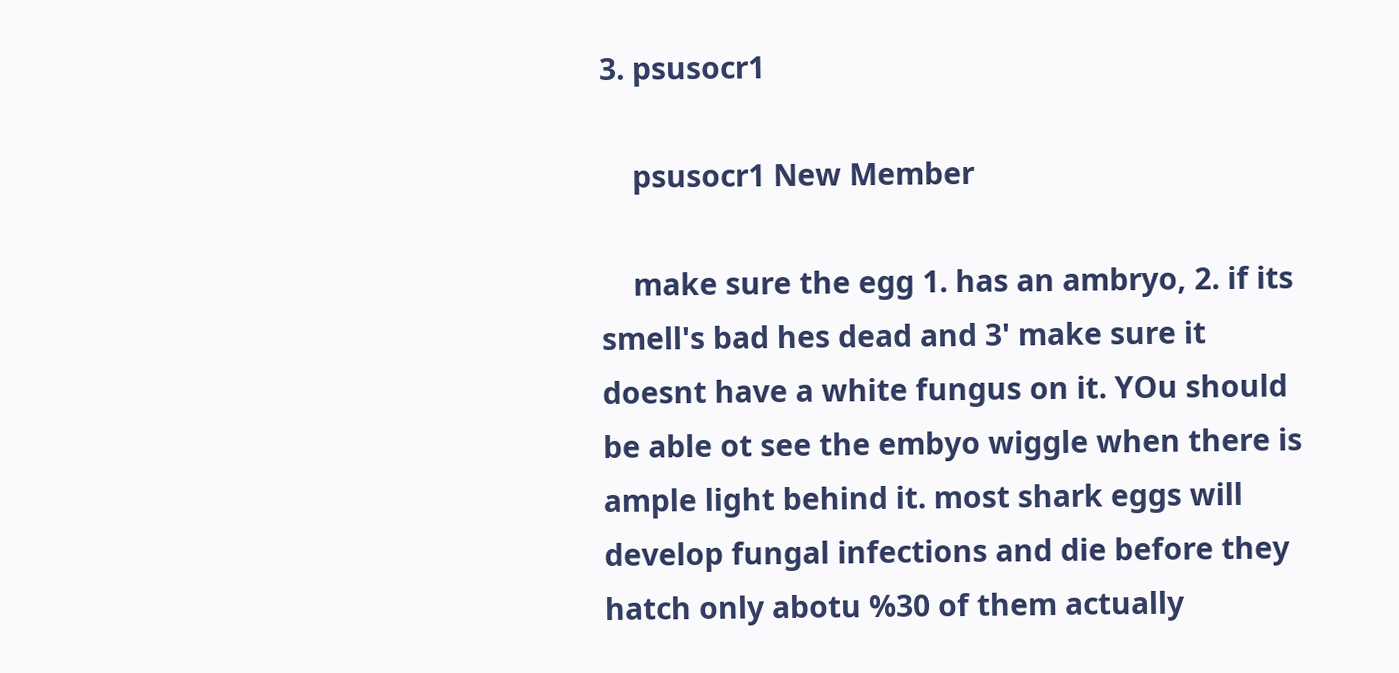3. psusocr1

    psusocr1 New Member

    make sure the egg 1. has an ambryo, 2. if its smell's bad hes dead and 3' make sure it doesnt have a white fungus on it. YOu should be able ot see the embyo wiggle when there is ample light behind it. most shark eggs will develop fungal infections and die before they hatch only abotu %30 of them actually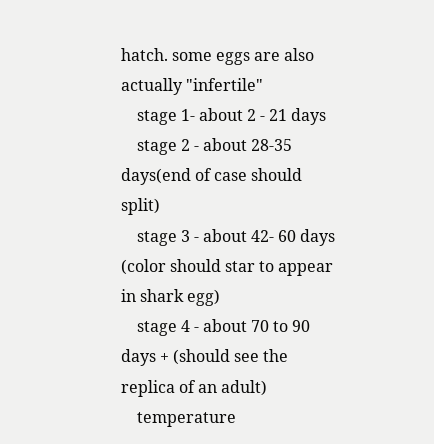hatch. some eggs are also actually "infertile"
    stage 1- about 2 - 21 days
    stage 2 - about 28-35 days(end of case should split)
    stage 3 - about 42- 60 days (color should star to appear in shark egg)
    stage 4 - about 70 to 90 days + (should see the replica of an adult)
    temperature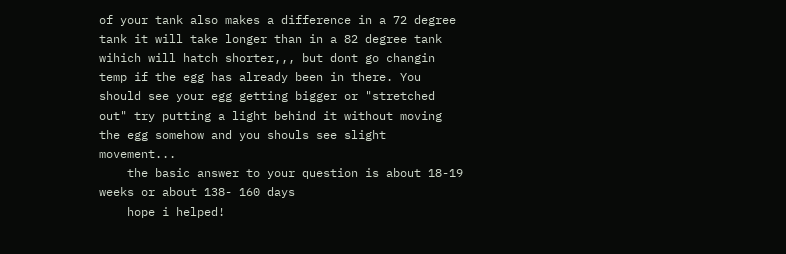of your tank also makes a difference in a 72 degree tank it will take longer than in a 82 degree tank wihich will hatch shorter,,, but dont go changin temp if the egg has already been in there. You should see your egg getting bigger or "stretched out" try putting a light behind it without moving the egg somehow and you shouls see slight movement...
    the basic answer to your question is about 18-19 weeks or about 138- 160 days
    hope i helped!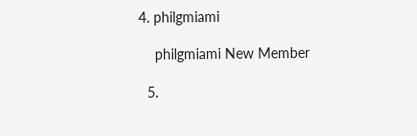4. philgmiami

    philgmiami New Member

  5.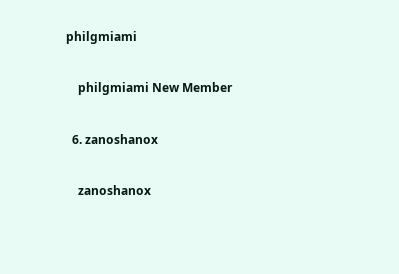philgmiami

    philgmiami New Member

  6. zanoshanox

    zanoshanox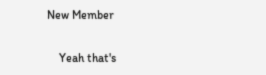New Member

    Yeah that's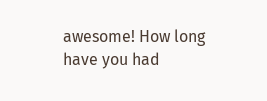awesome! How long have you had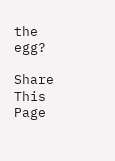the egg?

Share This Page